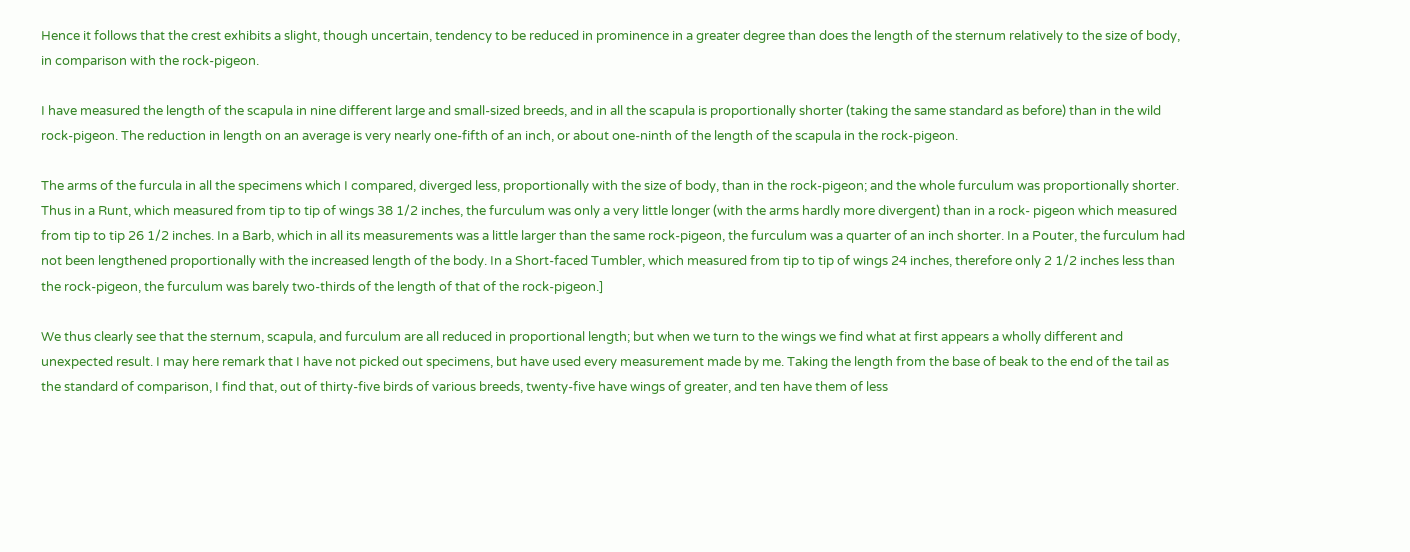Hence it follows that the crest exhibits a slight, though uncertain, tendency to be reduced in prominence in a greater degree than does the length of the sternum relatively to the size of body, in comparison with the rock-pigeon.

I have measured the length of the scapula in nine different large and small-sized breeds, and in all the scapula is proportionally shorter (taking the same standard as before) than in the wild rock-pigeon. The reduction in length on an average is very nearly one-fifth of an inch, or about one-ninth of the length of the scapula in the rock-pigeon.

The arms of the furcula in all the specimens which I compared, diverged less, proportionally with the size of body, than in the rock-pigeon; and the whole furculum was proportionally shorter. Thus in a Runt, which measured from tip to tip of wings 38 1/2 inches, the furculum was only a very little longer (with the arms hardly more divergent) than in a rock- pigeon which measured from tip to tip 26 1/2 inches. In a Barb, which in all its measurements was a little larger than the same rock-pigeon, the furculum was a quarter of an inch shorter. In a Pouter, the furculum had not been lengthened proportionally with the increased length of the body. In a Short-faced Tumbler, which measured from tip to tip of wings 24 inches, therefore only 2 1/2 inches less than the rock-pigeon, the furculum was barely two-thirds of the length of that of the rock-pigeon.]

We thus clearly see that the sternum, scapula, and furculum are all reduced in proportional length; but when we turn to the wings we find what at first appears a wholly different and unexpected result. I may here remark that I have not picked out specimens, but have used every measurement made by me. Taking the length from the base of beak to the end of the tail as the standard of comparison, I find that, out of thirty-five birds of various breeds, twenty-five have wings of greater, and ten have them of less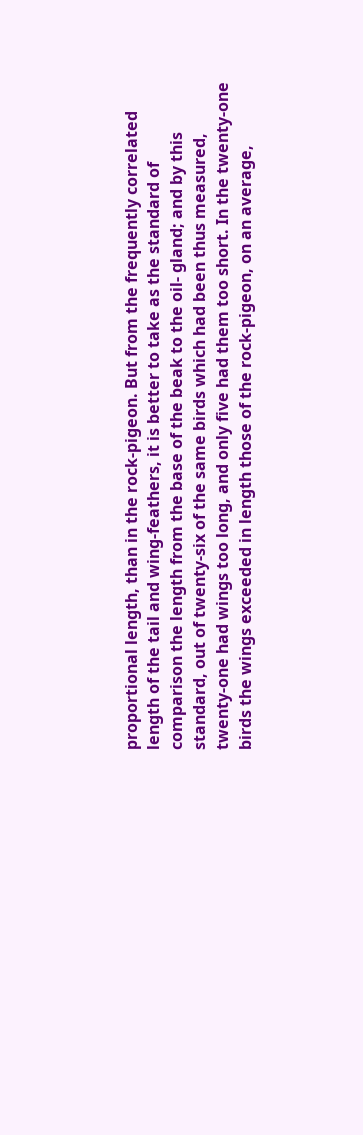proportional length, than in the rock-pigeon. But from the frequently correlated length of the tail and wing-feathers, it is better to take as the standard of comparison the length from the base of the beak to the oil- gland; and by this standard, out of twenty-six of the same birds which had been thus measured, twenty-one had wings too long, and only five had them too short. In the twenty-one birds the wings exceeded in length those of the rock-pigeon, on an average,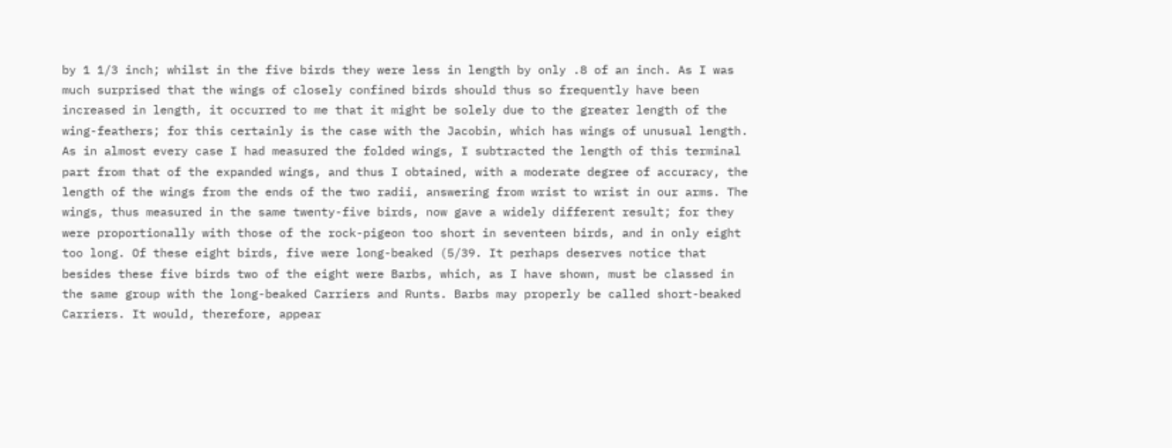by 1 1/3 inch; whilst in the five birds they were less in length by only .8 of an inch. As I was much surprised that the wings of closely confined birds should thus so frequently have been increased in length, it occurred to me that it might be solely due to the greater length of the wing-feathers; for this certainly is the case with the Jacobin, which has wings of unusual length. As in almost every case I had measured the folded wings, I subtracted the length of this terminal part from that of the expanded wings, and thus I obtained, with a moderate degree of accuracy, the length of the wings from the ends of the two radii, answering from wrist to wrist in our arms. The wings, thus measured in the same twenty-five birds, now gave a widely different result; for they were proportionally with those of the rock-pigeon too short in seventeen birds, and in only eight too long. Of these eight birds, five were long-beaked (5/39. It perhaps deserves notice that besides these five birds two of the eight were Barbs, which, as I have shown, must be classed in the same group with the long-beaked Carriers and Runts. Barbs may properly be called short-beaked Carriers. It would, therefore, appear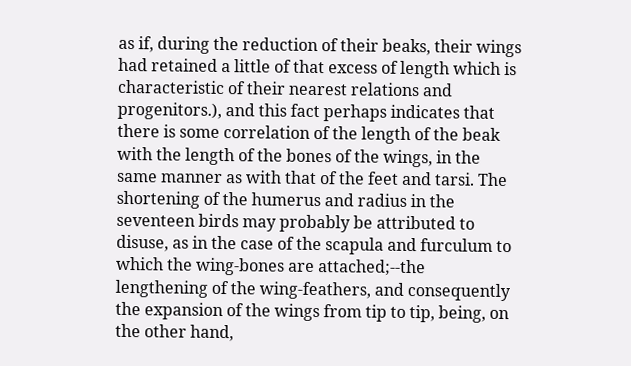as if, during the reduction of their beaks, their wings had retained a little of that excess of length which is characteristic of their nearest relations and progenitors.), and this fact perhaps indicates that there is some correlation of the length of the beak with the length of the bones of the wings, in the same manner as with that of the feet and tarsi. The shortening of the humerus and radius in the seventeen birds may probably be attributed to disuse, as in the case of the scapula and furculum to which the wing-bones are attached;--the lengthening of the wing-feathers, and consequently the expansion of the wings from tip to tip, being, on the other hand,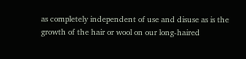as completely independent of use and disuse as is the growth of the hair or wool on our long-haired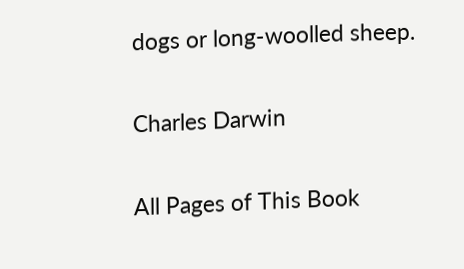dogs or long-woolled sheep.

Charles Darwin

All Pages of This Book